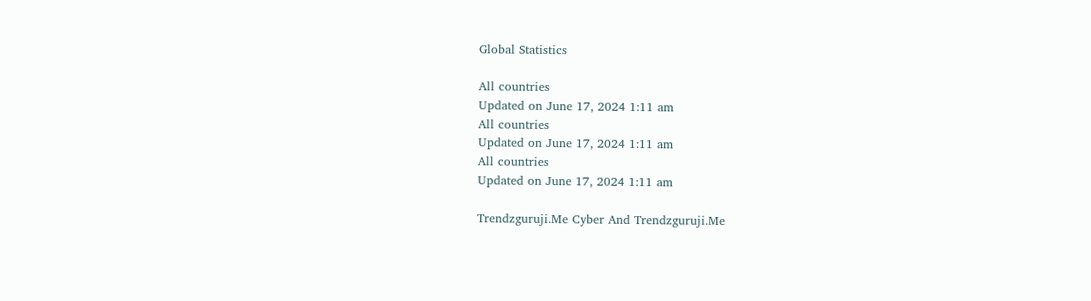Global Statistics

All countries
Updated on June 17, 2024 1:11 am
All countries
Updated on June 17, 2024 1:11 am
All countries
Updated on June 17, 2024 1:11 am

Trendzguruji.Me Cyber And Trendzguruji.Me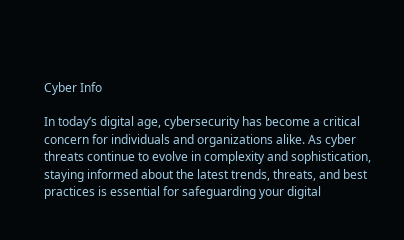Cyber Info

In today’s digital age, cybersecurity has become a critical concern for individuals and organizations alike. As cyber threats continue to evolve in complexity and sophistication, staying informed about the latest trends, threats, and best practices is essential for safeguarding your digital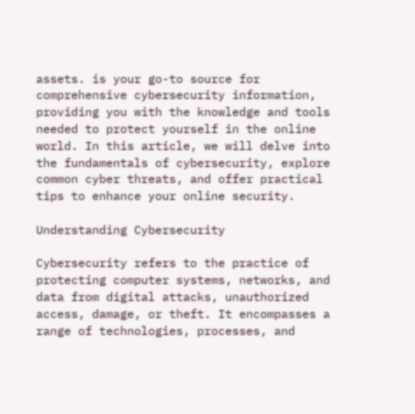assets. is your go-to source for comprehensive cybersecurity information, providing you with the knowledge and tools needed to protect yourself in the online world. In this article, we will delve into the fundamentals of cybersecurity, explore common cyber threats, and offer practical tips to enhance your online security.

Understanding Cybersecurity

Cybersecurity refers to the practice of protecting computer systems, networks, and data from digital attacks, unauthorized access, damage, or theft. It encompasses a range of technologies, processes, and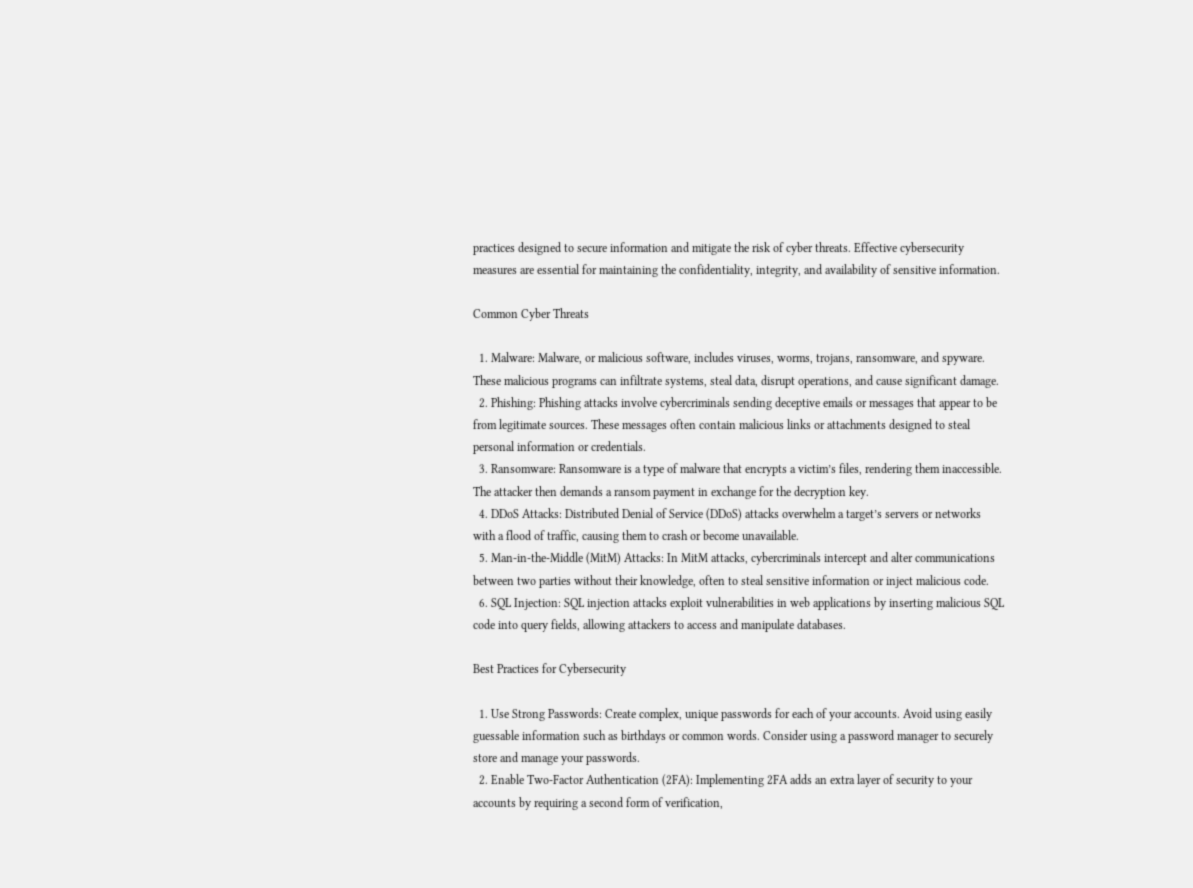practices designed to secure information and mitigate the risk of cyber threats. Effective cybersecurity measures are essential for maintaining the confidentiality, integrity, and availability of sensitive information.

Common Cyber Threats

  1. Malware: Malware, or malicious software, includes viruses, worms, trojans, ransomware, and spyware. These malicious programs can infiltrate systems, steal data, disrupt operations, and cause significant damage.
  2. Phishing: Phishing attacks involve cybercriminals sending deceptive emails or messages that appear to be from legitimate sources. These messages often contain malicious links or attachments designed to steal personal information or credentials.
  3. Ransomware: Ransomware is a type of malware that encrypts a victim’s files, rendering them inaccessible. The attacker then demands a ransom payment in exchange for the decryption key.
  4. DDoS Attacks: Distributed Denial of Service (DDoS) attacks overwhelm a target’s servers or networks with a flood of traffic, causing them to crash or become unavailable.
  5. Man-in-the-Middle (MitM) Attacks: In MitM attacks, cybercriminals intercept and alter communications between two parties without their knowledge, often to steal sensitive information or inject malicious code.
  6. SQL Injection: SQL injection attacks exploit vulnerabilities in web applications by inserting malicious SQL code into query fields, allowing attackers to access and manipulate databases.

Best Practices for Cybersecurity

  1. Use Strong Passwords: Create complex, unique passwords for each of your accounts. Avoid using easily guessable information such as birthdays or common words. Consider using a password manager to securely store and manage your passwords.
  2. Enable Two-Factor Authentication (2FA): Implementing 2FA adds an extra layer of security to your accounts by requiring a second form of verification,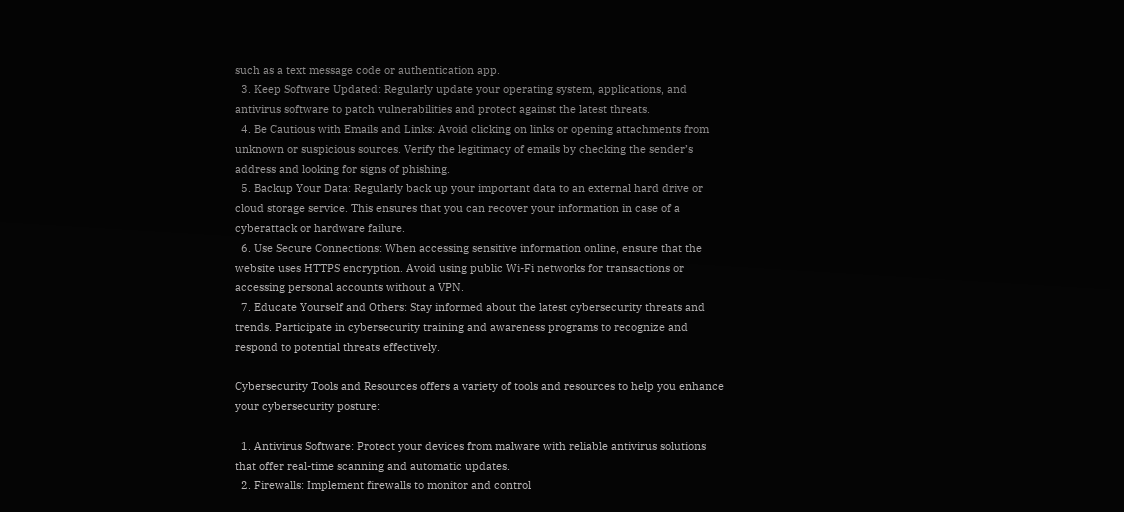such as a text message code or authentication app.
  3. Keep Software Updated: Regularly update your operating system, applications, and antivirus software to patch vulnerabilities and protect against the latest threats.
  4. Be Cautious with Emails and Links: Avoid clicking on links or opening attachments from unknown or suspicious sources. Verify the legitimacy of emails by checking the sender’s address and looking for signs of phishing.
  5. Backup Your Data: Regularly back up your important data to an external hard drive or cloud storage service. This ensures that you can recover your information in case of a cyberattack or hardware failure.
  6. Use Secure Connections: When accessing sensitive information online, ensure that the website uses HTTPS encryption. Avoid using public Wi-Fi networks for transactions or accessing personal accounts without a VPN.
  7. Educate Yourself and Others: Stay informed about the latest cybersecurity threats and trends. Participate in cybersecurity training and awareness programs to recognize and respond to potential threats effectively.

Cybersecurity Tools and Resources offers a variety of tools and resources to help you enhance your cybersecurity posture:

  1. Antivirus Software: Protect your devices from malware with reliable antivirus solutions that offer real-time scanning and automatic updates.
  2. Firewalls: Implement firewalls to monitor and control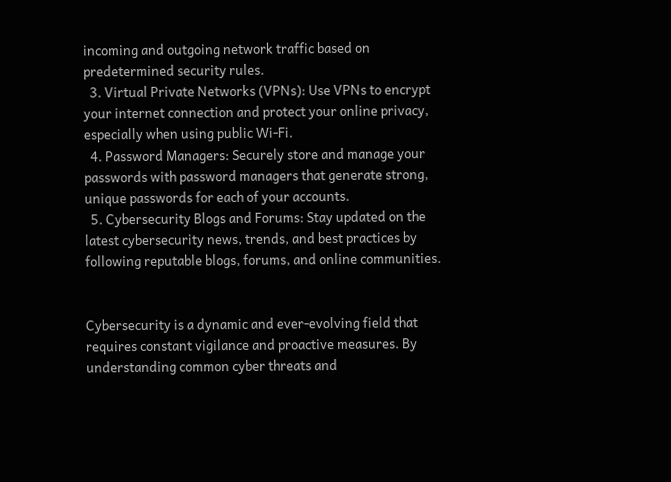incoming and outgoing network traffic based on predetermined security rules.
  3. Virtual Private Networks (VPNs): Use VPNs to encrypt your internet connection and protect your online privacy, especially when using public Wi-Fi.
  4. Password Managers: Securely store and manage your passwords with password managers that generate strong, unique passwords for each of your accounts.
  5. Cybersecurity Blogs and Forums: Stay updated on the latest cybersecurity news, trends, and best practices by following reputable blogs, forums, and online communities.


Cybersecurity is a dynamic and ever-evolving field that requires constant vigilance and proactive measures. By understanding common cyber threats and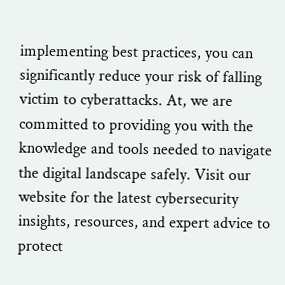implementing best practices, you can significantly reduce your risk of falling victim to cyberattacks. At, we are committed to providing you with the knowledge and tools needed to navigate the digital landscape safely. Visit our website for the latest cybersecurity insights, resources, and expert advice to protect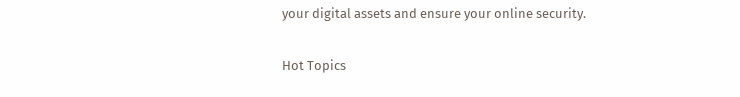your digital assets and ensure your online security.

Hot Topics